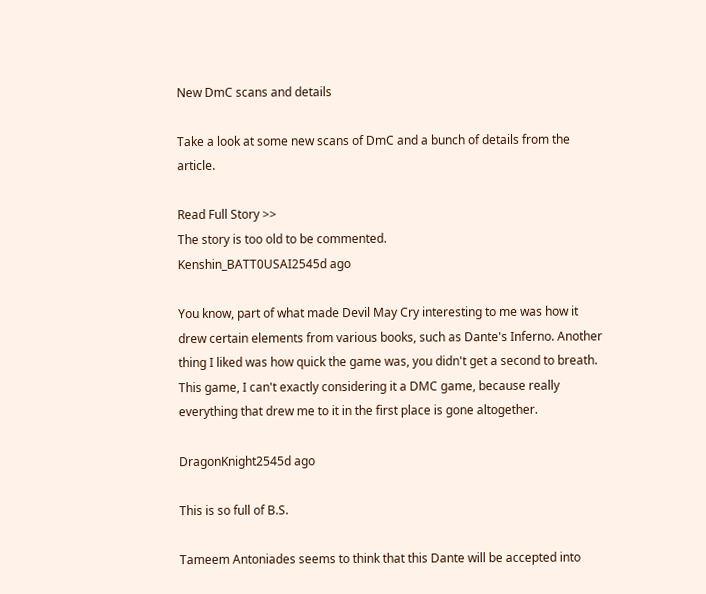New DmC scans and details

Take a look at some new scans of DmC and a bunch of details from the article.

Read Full Story >>
The story is too old to be commented.
Kenshin_BATT0USAI2545d ago

You know, part of what made Devil May Cry interesting to me was how it drew certain elements from various books, such as Dante's Inferno. Another thing I liked was how quick the game was, you didn't get a second to breath. This game, I can't exactly considering it a DMC game, because really everything that drew me to it in the first place is gone altogether.

DragonKnight2545d ago

This is so full of B.S.

Tameem Antoniades seems to think that this Dante will be accepted into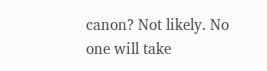canon? Not likely. No one will take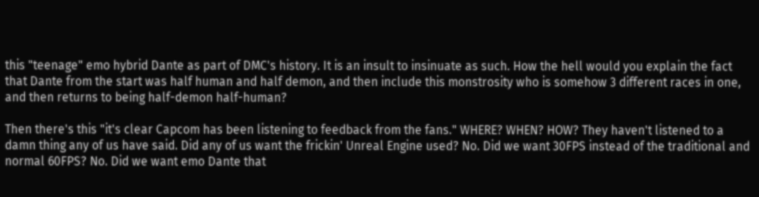this "teenage" emo hybrid Dante as part of DMC's history. It is an insult to insinuate as such. How the hell would you explain the fact that Dante from the start was half human and half demon, and then include this monstrosity who is somehow 3 different races in one, and then returns to being half-demon half-human?

Then there's this "it's clear Capcom has been listening to feedback from the fans." WHERE? WHEN? HOW? They haven't listened to a damn thing any of us have said. Did any of us want the frickin' Unreal Engine used? No. Did we want 30FPS instead of the traditional and normal 60FPS? No. Did we want emo Dante that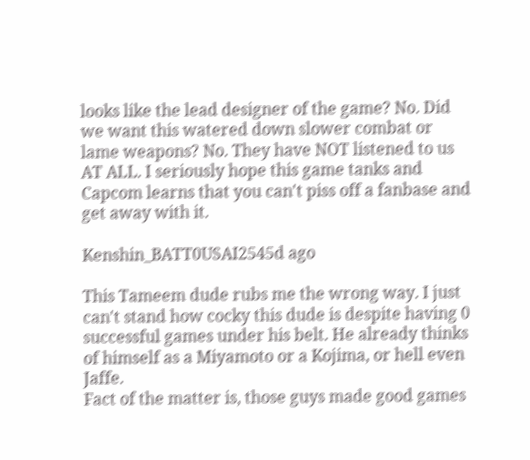looks like the lead designer of the game? No. Did we want this watered down slower combat or lame weapons? No. They have NOT listened to us AT ALL. I seriously hope this game tanks and Capcom learns that you can't piss off a fanbase and get away with it.

Kenshin_BATT0USAI2545d ago

This Tameem dude rubs me the wrong way. I just can't stand how cocky this dude is despite having 0 successful games under his belt. He already thinks of himself as a Miyamoto or a Kojima, or hell even Jaffe.
Fact of the matter is, those guys made good games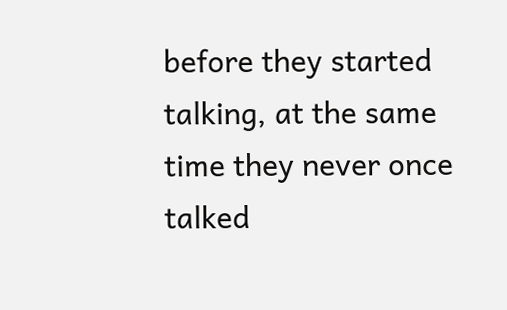before they started talking, at the same time they never once talked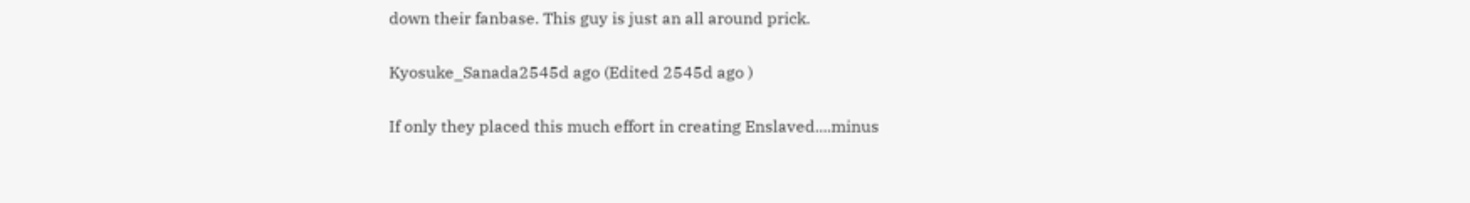down their fanbase. This guy is just an all around prick.

Kyosuke_Sanada2545d ago (Edited 2545d ago )

If only they placed this much effort in creating Enslaved....minus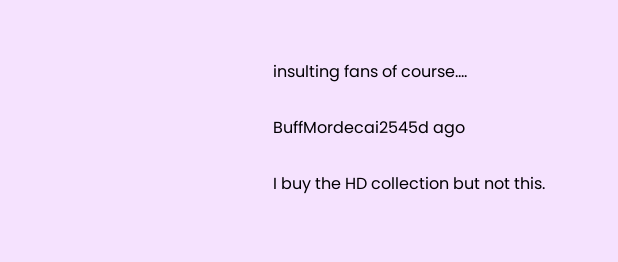insulting fans of course....

BuffMordecai2545d ago

I buy the HD collection but not this.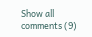Show all comments (9)